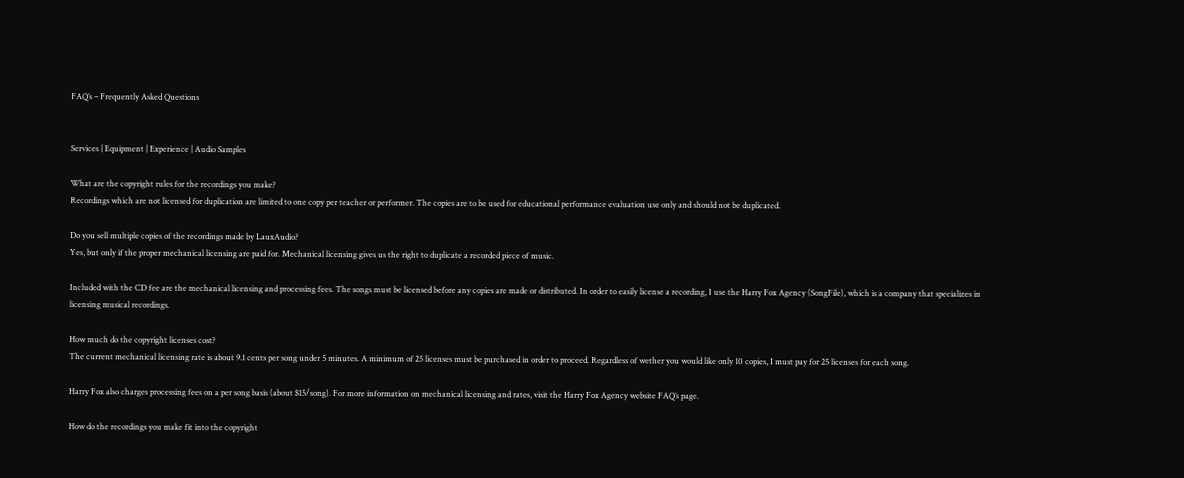FAQ’s – Frequently Asked Questions


Services | Equipment | Experience | Audio Samples

What are the copyright rules for the recordings you make?
Recordings which are not licensed for duplication are limited to one copy per teacher or performer. The copies are to be used for educational performance evaluation use only and should not be duplicated.

Do you sell multiple copies of the recordings made by LauxAudio?
Yes, but only if the proper mechanical licensing are paid for. Mechanical licensing gives us the right to duplicate a recorded piece of music.

Included with the CD fee are the mechanical licensing and processing fees. The songs must be licensed before any copies are made or distributed. In order to easily license a recording, I use the Harry Fox Agency (SongFile), which is a company that specializes in licensing musical recordings.

How much do the copyright licenses cost?
The current mechanical licensing rate is about 9.1 cents per song under 5 minutes. A minimum of 25 licenses must be purchased in order to proceed. Regardless of wether you would like only 10 copies, I must pay for 25 licenses for each song.

Harry Fox also charges processing fees on a per song basis (about $15/song). For more information on mechanical licensing and rates, visit the Harry Fox Agency website FAQ’s page.

How do the recordings you make fit into the copyright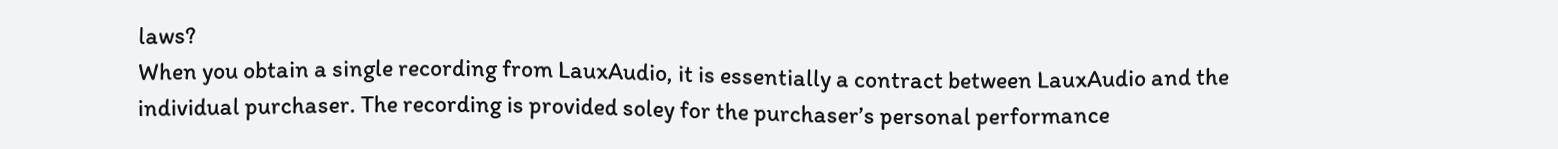laws?
When you obtain a single recording from LauxAudio, it is essentially a contract between LauxAudio and the individual purchaser. The recording is provided soley for the purchaser’s personal performance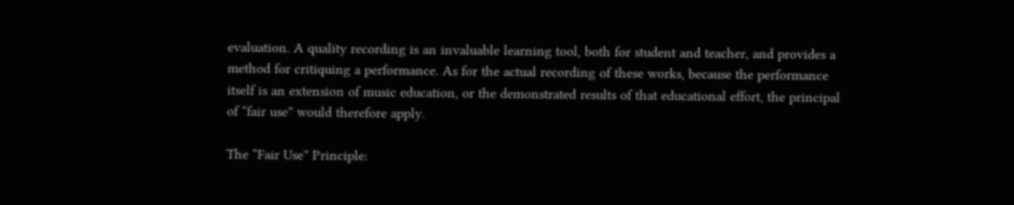evaluation. A quality recording is an invaluable learning tool, both for student and teacher, and provides a method for critiquing a performance. As for the actual recording of these works, because the performance itself is an extension of music education, or the demonstrated results of that educational effort, the principal of “fair use” would therefore apply.

The “Fair Use” Principle: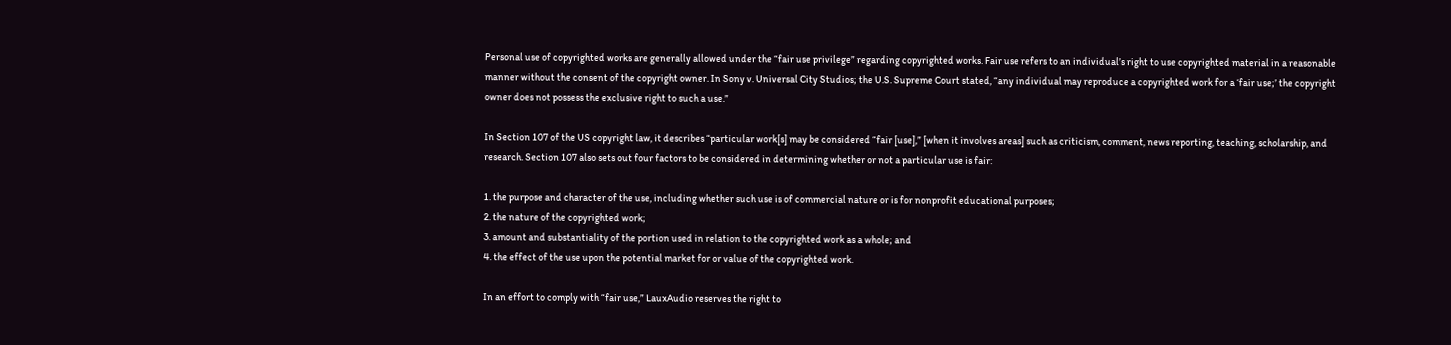Personal use of copyrighted works are generally allowed under the “fair use privilege” regarding copyrighted works. Fair use refers to an individual’s right to use copyrighted material in a reasonable manner without the consent of the copyright owner. In Sony v. Universal City Studios; the U.S. Supreme Court stated, “any individual may reproduce a copyrighted work for a ‘fair use;’ the copyright owner does not possess the exclusive right to such a use.”

In Section 107 of the US copyright law, it describes “particular work[s] may be considered “fair [use],” [when it involves areas] such as criticism, comment, news reporting, teaching, scholarship, and research. Section 107 also sets out four factors to be considered in determining whether or not a particular use is fair:

1. the purpose and character of the use, including whether such use is of commercial nature or is for nonprofit educational purposes;
2. the nature of the copyrighted work;
3. amount and substantiality of the portion used in relation to the copyrighted work as a whole; and
4. the effect of the use upon the potential market for or value of the copyrighted work.

In an effort to comply with “fair use,” LauxAudio reserves the right to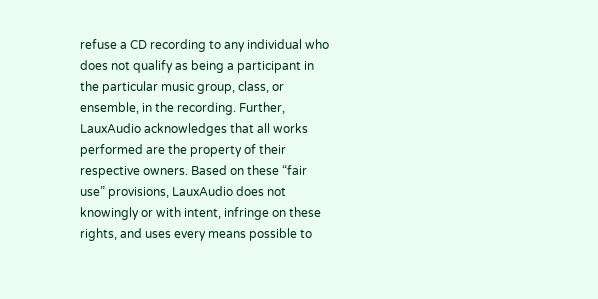refuse a CD recording to any individual who does not qualify as being a participant in the particular music group, class, or ensemble, in the recording. Further, LauxAudio acknowledges that all works performed are the property of their respective owners. Based on these “fair use” provisions, LauxAudio does not knowingly or with intent, infringe on these rights, and uses every means possible to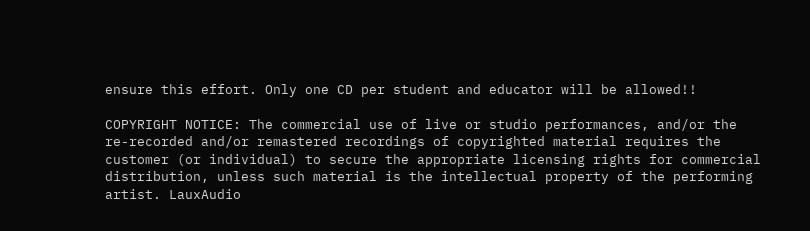ensure this effort. Only one CD per student and educator will be allowed!!

COPYRIGHT NOTICE: The commercial use of live or studio performances, and/or the re-recorded and/or remastered recordings of copyrighted material requires the customer (or individual) to secure the appropriate licensing rights for commercial distribution, unless such material is the intellectual property of the performing artist. LauxAudio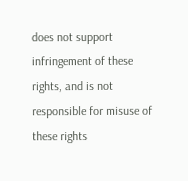does not support infringement of these rights, and is not responsible for misuse of these rights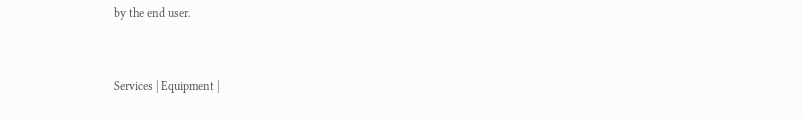by the end user.


Services | Equipment |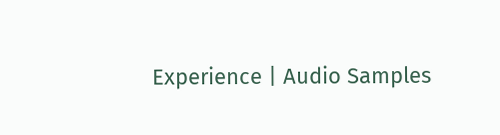Experience | Audio Samples